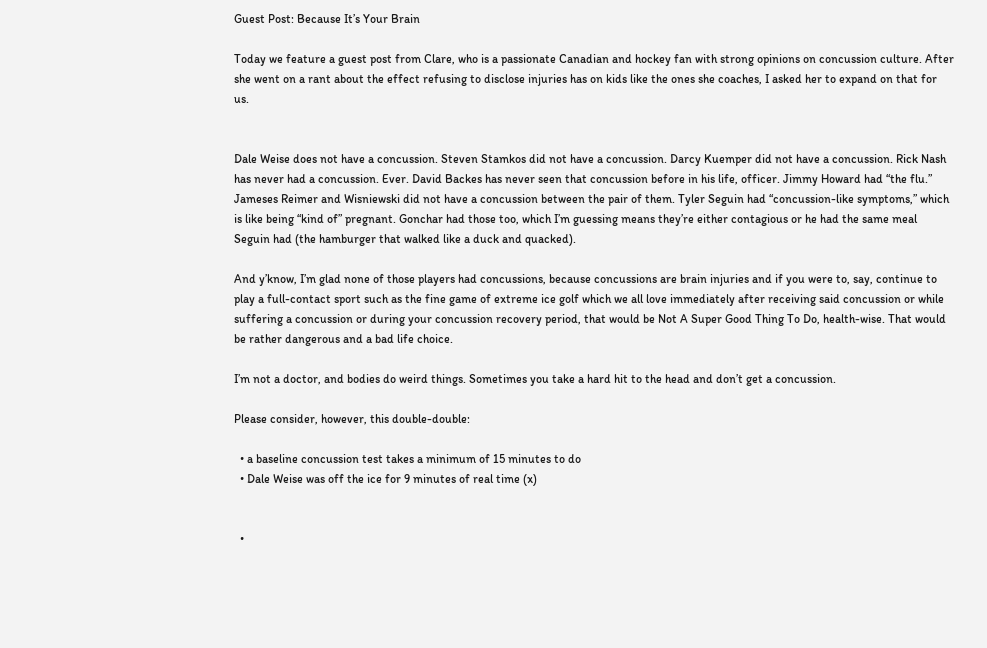Guest Post: Because It’s Your Brain

Today we feature a guest post from Clare, who is a passionate Canadian and hockey fan with strong opinions on concussion culture. After she went on a rant about the effect refusing to disclose injuries has on kids like the ones she coaches, I asked her to expand on that for us.


Dale Weise does not have a concussion. Steven Stamkos did not have a concussion. Darcy Kuemper did not have a concussion. Rick Nash has never had a concussion. Ever. David Backes has never seen that concussion before in his life, officer. Jimmy Howard had “the flu.” Jameses Reimer and Wisniewski did not have a concussion between the pair of them. Tyler Seguin had “concussion-like symptoms,” which is like being “kind of” pregnant. Gonchar had those too, which I’m guessing means they’re either contagious or he had the same meal Seguin had (the hamburger that walked like a duck and quacked).

And y’know, I’m glad none of those players had concussions, because concussions are brain injuries and if you were to, say, continue to play a full-contact sport such as the fine game of extreme ice golf which we all love immediately after receiving said concussion or while suffering a concussion or during your concussion recovery period, that would be Not A Super Good Thing To Do, health-wise. That would be rather dangerous and a bad life choice.

I’m not a doctor, and bodies do weird things. Sometimes you take a hard hit to the head and don’t get a concussion.

Please consider, however, this double-double:

  • a baseline concussion test takes a minimum of 15 minutes to do
  • Dale Weise was off the ice for 9 minutes of real time (x)


  •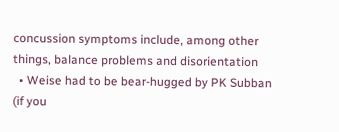concussion symptoms include, among other things, balance problems and disorientation
  • Weise had to be bear-hugged by PK Subban (if you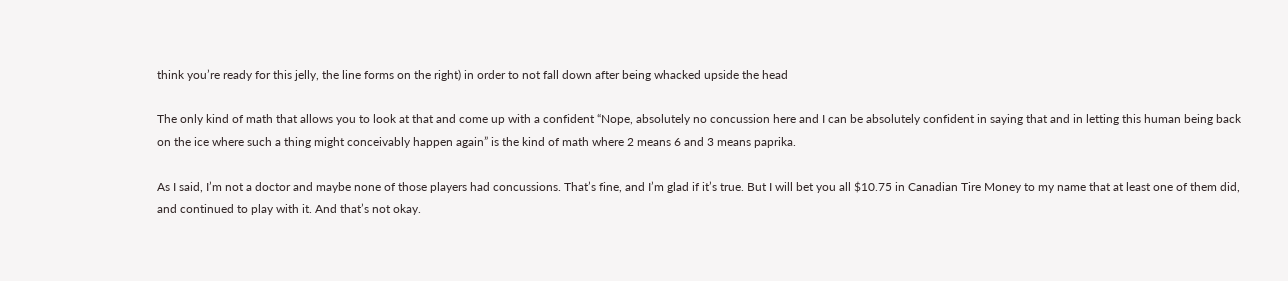think you’re ready for this jelly, the line forms on the right) in order to not fall down after being whacked upside the head

The only kind of math that allows you to look at that and come up with a confident “Nope, absolutely no concussion here and I can be absolutely confident in saying that and in letting this human being back on the ice where such a thing might conceivably happen again” is the kind of math where 2 means 6 and 3 means paprika.

As I said, I’m not a doctor and maybe none of those players had concussions. That’s fine, and I’m glad if it’s true. But I will bet you all $10.75 in Canadian Tire Money to my name that at least one of them did, and continued to play with it. And that’s not okay.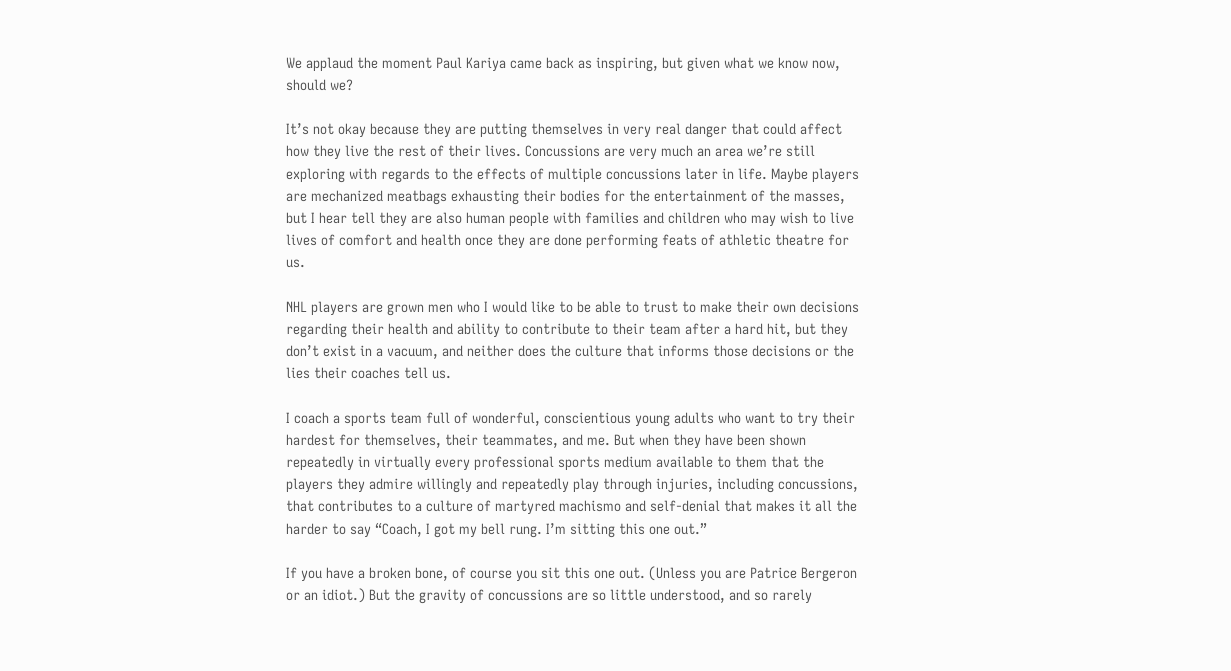We applaud the moment Paul Kariya came back as inspiring, but given what we know now, should we?

It’s not okay because they are putting themselves in very real danger that could affect how they live the rest of their lives. Concussions are very much an area we’re still exploring with regards to the effects of multiple concussions later in life. Maybe players are mechanized meatbags exhausting their bodies for the entertainment of the masses, but I hear tell they are also human people with families and children who may wish to live lives of comfort and health once they are done performing feats of athletic theatre for us.

NHL players are grown men who I would like to be able to trust to make their own decisions regarding their health and ability to contribute to their team after a hard hit, but they don’t exist in a vacuum, and neither does the culture that informs those decisions or the lies their coaches tell us.

I coach a sports team full of wonderful, conscientious young adults who want to try their hardest for themselves, their teammates, and me. But when they have been shown repeatedly in virtually every professional sports medium available to them that the players they admire willingly and repeatedly play through injuries, including concussions, that contributes to a culture of martyred machismo and self-denial that makes it all the harder to say “Coach, I got my bell rung. I’m sitting this one out.”

If you have a broken bone, of course you sit this one out. (Unless you are Patrice Bergeron or an idiot.) But the gravity of concussions are so little understood, and so rarely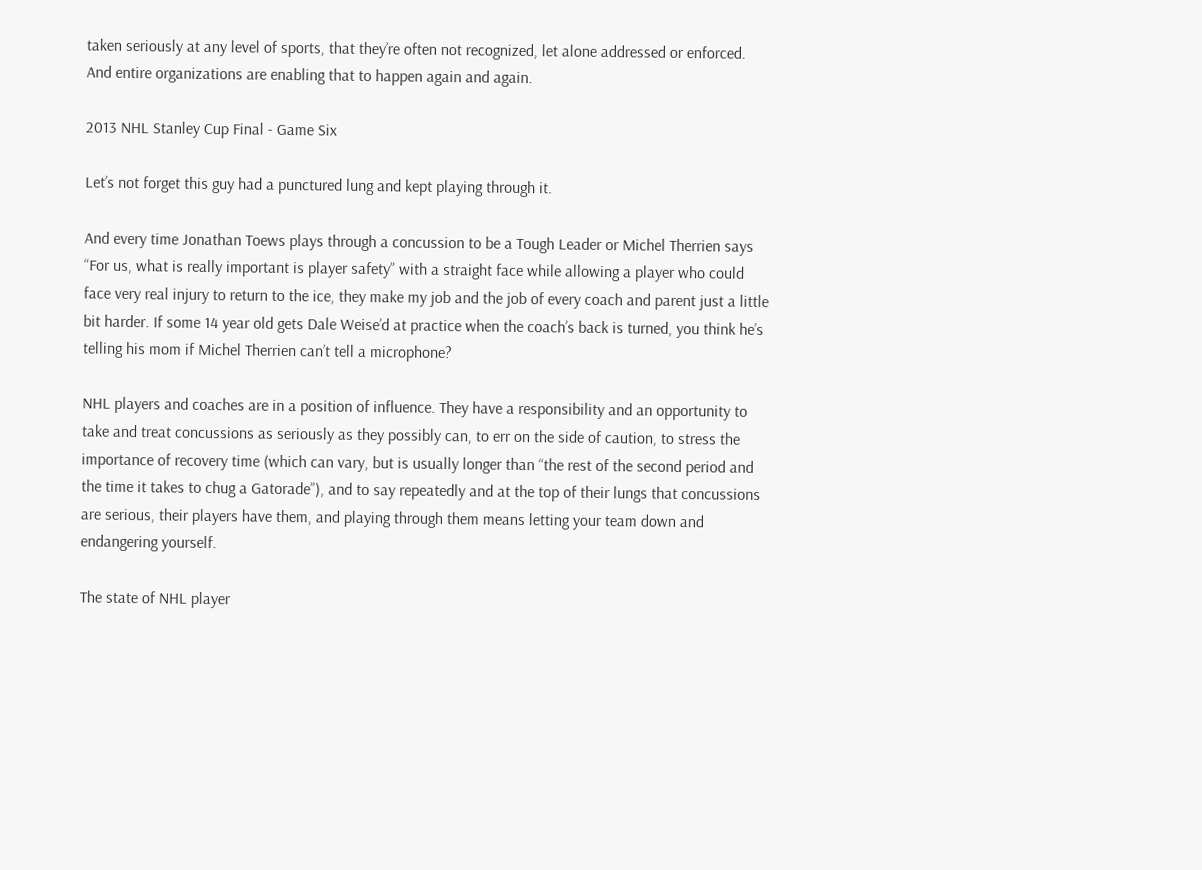taken seriously at any level of sports, that they’re often not recognized, let alone addressed or enforced. And entire organizations are enabling that to happen again and again.

2013 NHL Stanley Cup Final - Game Six

Let’s not forget this guy had a punctured lung and kept playing through it.

And every time Jonathan Toews plays through a concussion to be a Tough Leader or Michel Therrien says “For us, what is really important is player safety” with a straight face while allowing a player who could face very real injury to return to the ice, they make my job and the job of every coach and parent just a little bit harder. If some 14 year old gets Dale Weise’d at practice when the coach’s back is turned, you think he’s telling his mom if Michel Therrien can’t tell a microphone?

NHL players and coaches are in a position of influence. They have a responsibility and an opportunity to take and treat concussions as seriously as they possibly can, to err on the side of caution, to stress the importance of recovery time (which can vary, but is usually longer than “the rest of the second period and the time it takes to chug a Gatorade”), and to say repeatedly and at the top of their lungs that concussions are serious, their players have them, and playing through them means letting your team down and endangering yourself.

The state of NHL player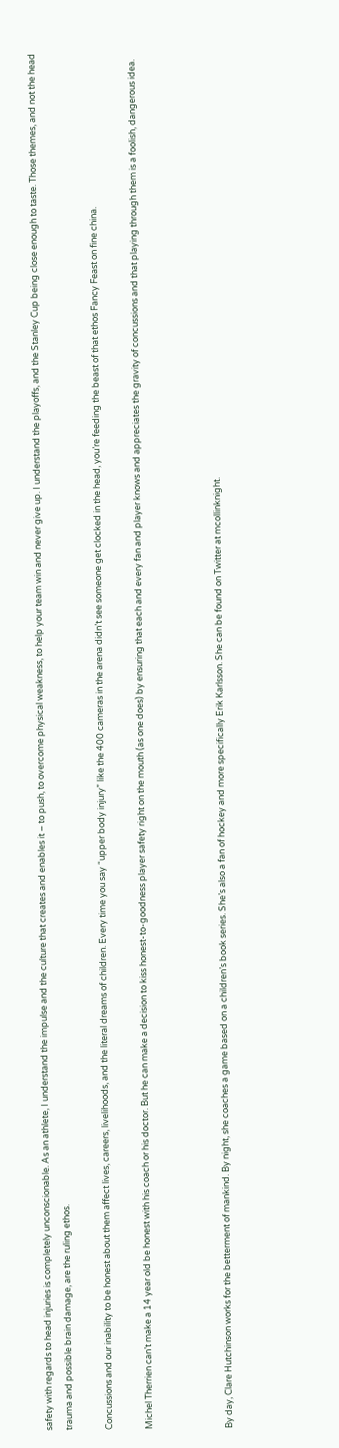safety with regards to head injuries is completely unconscionable. As an athlete, I understand the impulse and the culture that creates and enables it – to push, to overcome physical weakness, to help your team win and never give up. I understand the playoffs, and the Stanley Cup being close enough to taste. Those themes, and not the head trauma and possible brain damage, are the ruling ethos.

Concussions and our inability to be honest about them affect lives, careers, livelihoods, and the literal dreams of children. Every time you say “upper body injury” like the 400 cameras in the arena didn’t see someone get clocked in the head, you’re feeding the beast of that ethos Fancy Feast on fine china.

Michel Therrien can’t make a 14 year old be honest with his coach or his doctor. But he can make a decision to kiss honest-to-goodness player safety right on the mouth (as one does) by ensuring that each and every fan and player knows and appreciates the gravity of concussions and that playing through them is a foolish, dangerous idea.



By day, Clare Hutchinson works for the betterment of mankind. By night, she coaches a game based on a children’s book series. She’s also a fan of hockey and more specifically Erik Karlsson. She can be found on Twitter at mcollinknight.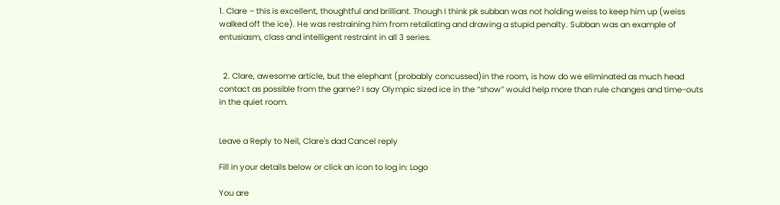1. Clare – this is excellent, thoughtful and brilliant. Though I think pk subban was not holding weiss to keep him up (weiss walked off the ice). He was restraining him from retaliating and drawing a stupid penalty. Subban was an example of entusiasm, class and intelligent restraint in all 3 series.


  2. Clare, awesome article, but the elephant (probably concussed)in the room, is how do we eliminated as much head contact as possible from the game? I say Olympic sized ice in the “show” would help more than rule changes and time-outs in the quiet room.


Leave a Reply to Neil, Clare's dad Cancel reply

Fill in your details below or click an icon to log in: Logo

You are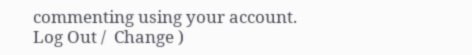commenting using your account. Log Out /  Change )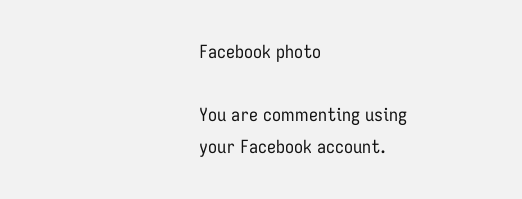Facebook photo

You are commenting using your Facebook account.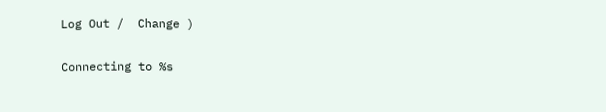Log Out /  Change )

Connecting to %s